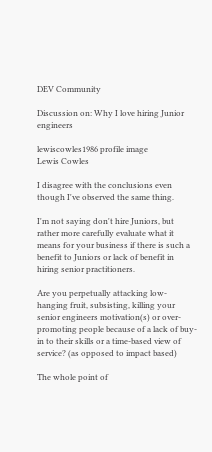DEV Community

Discussion on: Why I love hiring Junior engineers

lewiscowles1986 profile image
Lewis Cowles

I disagree with the conclusions even though I've observed the same thing.

I'm not saying don't hire Juniors, but rather more carefully evaluate what it means for your business if there is such a benefit to Juniors or lack of benefit in hiring senior practitioners.

Are you perpetually attacking low-hanging fruit, subsisting, killing your senior engineers motivation(s) or over-promoting people because of a lack of buy-in to their skills or a time-based view of service? (as opposed to impact based)

The whole point of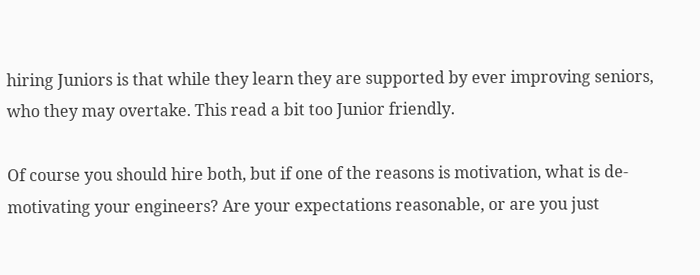hiring Juniors is that while they learn they are supported by ever improving seniors, who they may overtake. This read a bit too Junior friendly.

Of course you should hire both, but if one of the reasons is motivation, what is de-motivating your engineers? Are your expectations reasonable, or are you just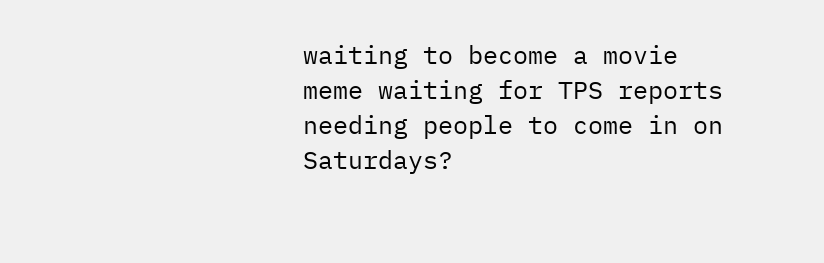waiting to become a movie meme waiting for TPS reports needing people to come in on Saturdays?